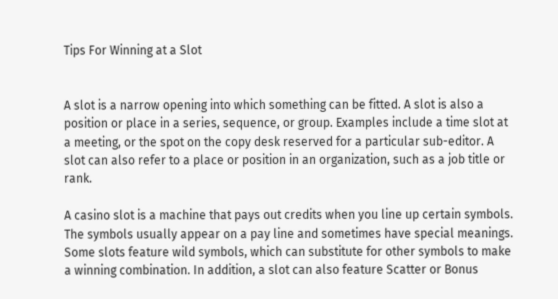Tips For Winning at a Slot


A slot is a narrow opening into which something can be fitted. A slot is also a position or place in a series, sequence, or group. Examples include a time slot at a meeting, or the spot on the copy desk reserved for a particular sub-editor. A slot can also refer to a place or position in an organization, such as a job title or rank.

A casino slot is a machine that pays out credits when you line up certain symbols. The symbols usually appear on a pay line and sometimes have special meanings. Some slots feature wild symbols, which can substitute for other symbols to make a winning combination. In addition, a slot can also feature Scatter or Bonus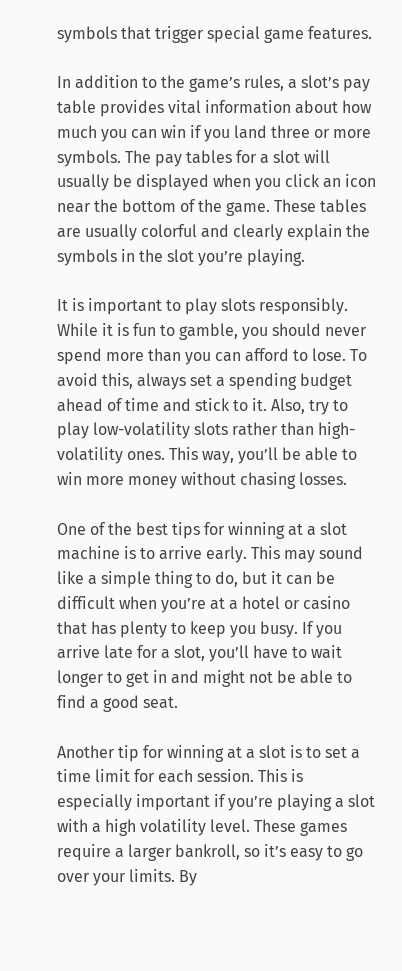symbols that trigger special game features.

In addition to the game’s rules, a slot’s pay table provides vital information about how much you can win if you land three or more symbols. The pay tables for a slot will usually be displayed when you click an icon near the bottom of the game. These tables are usually colorful and clearly explain the symbols in the slot you’re playing.

It is important to play slots responsibly. While it is fun to gamble, you should never spend more than you can afford to lose. To avoid this, always set a spending budget ahead of time and stick to it. Also, try to play low-volatility slots rather than high-volatility ones. This way, you’ll be able to win more money without chasing losses.

One of the best tips for winning at a slot machine is to arrive early. This may sound like a simple thing to do, but it can be difficult when you’re at a hotel or casino that has plenty to keep you busy. If you arrive late for a slot, you’ll have to wait longer to get in and might not be able to find a good seat.

Another tip for winning at a slot is to set a time limit for each session. This is especially important if you’re playing a slot with a high volatility level. These games require a larger bankroll, so it’s easy to go over your limits. By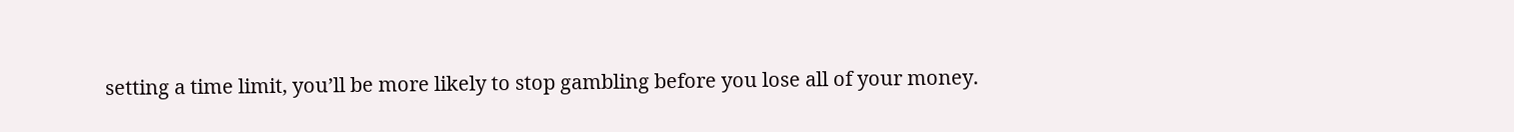setting a time limit, you’ll be more likely to stop gambling before you lose all of your money.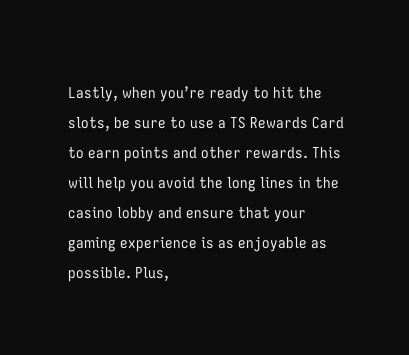Lastly, when you’re ready to hit the slots, be sure to use a TS Rewards Card to earn points and other rewards. This will help you avoid the long lines in the casino lobby and ensure that your gaming experience is as enjoyable as possible. Plus,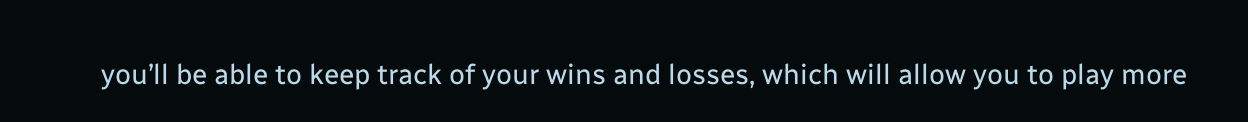you’ll be able to keep track of your wins and losses, which will allow you to play more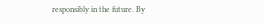responsibly in the future. By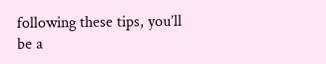following these tips, you’ll be a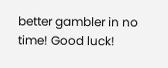better gambler in no time! Good luck!